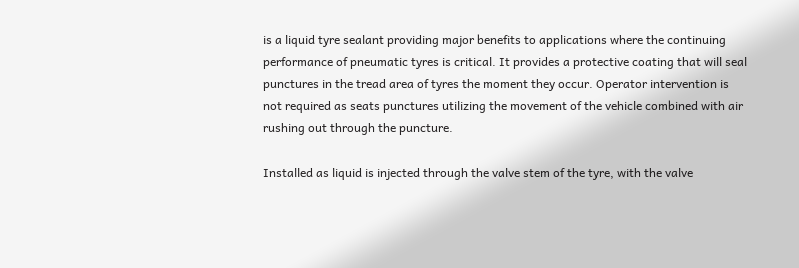is a liquid tyre sealant providing major benefits to applications where the continuing performance of pneumatic tyres is critical. It provides a protective coating that will seal punctures in the tread area of tyres the moment they occur. Operator intervention is not required as seats punctures utilizing the movement of the vehicle combined with air rushing out through the puncture.

Installed as liquid is injected through the valve stem of the tyre, with the valve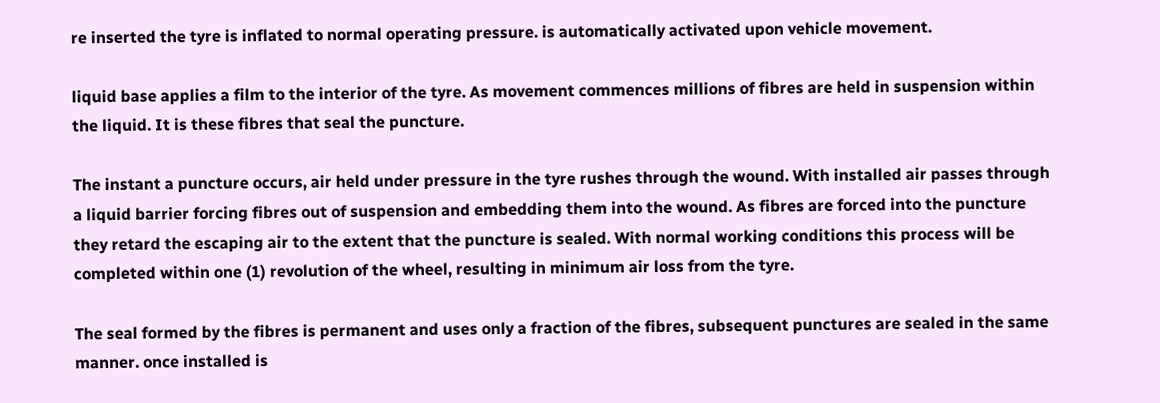re inserted the tyre is inflated to normal operating pressure. is automatically activated upon vehicle movement.

liquid base applies a film to the interior of the tyre. As movement commences millions of fibres are held in suspension within the liquid. It is these fibres that seal the puncture.

The instant a puncture occurs, air held under pressure in the tyre rushes through the wound. With installed air passes through a liquid barrier forcing fibres out of suspension and embedding them into the wound. As fibres are forced into the puncture they retard the escaping air to the extent that the puncture is sealed. With normal working conditions this process will be completed within one (1) revolution of the wheel, resulting in minimum air loss from the tyre.

The seal formed by the fibres is permanent and uses only a fraction of the fibres, subsequent punctures are sealed in the same manner. once installed is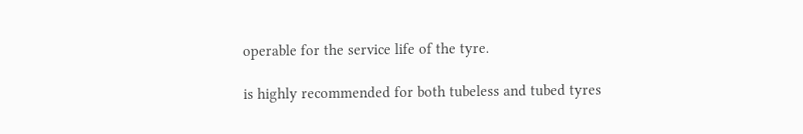operable for the service life of the tyre.

is highly recommended for both tubeless and tubed tyres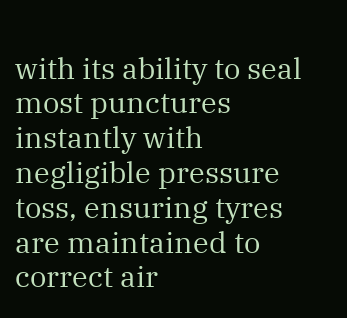with its ability to seal most punctures instantly with negligible pressure toss, ensuring tyres are maintained to correct air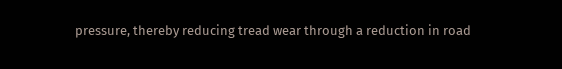pressure, thereby reducing tread wear through a reduction in road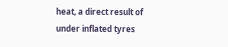heat, a direct result of under inflated tyres